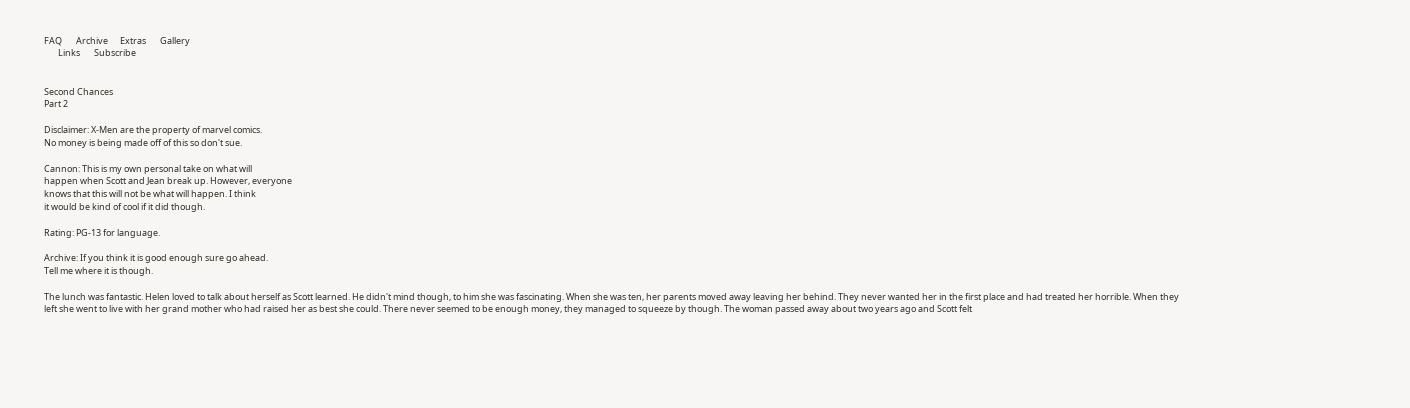FAQ       Archive      Extras       Gallery
       Links       Subscribe


Second Chances
Part 2

Disclaimer: X-Men are the property of marvel comics.
No money is being made off of this so don't sue.

Cannon: This is my own personal take on what will
happen when Scott and Jean break up. However, everyone
knows that this will not be what will happen. I think
it would be kind of cool if it did though.

Rating: PG-13 for language.

Archive: If you think it is good enough sure go ahead.
Tell me where it is though.

The lunch was fantastic. Helen loved to talk about herself as Scott learned. He didn't mind though, to him she was fascinating. When she was ten, her parents moved away leaving her behind. They never wanted her in the first place and had treated her horrible. When they left she went to live with her grand mother who had raised her as best she could. There never seemed to be enough money, they managed to squeeze by though. The woman passed away about two years ago and Scott felt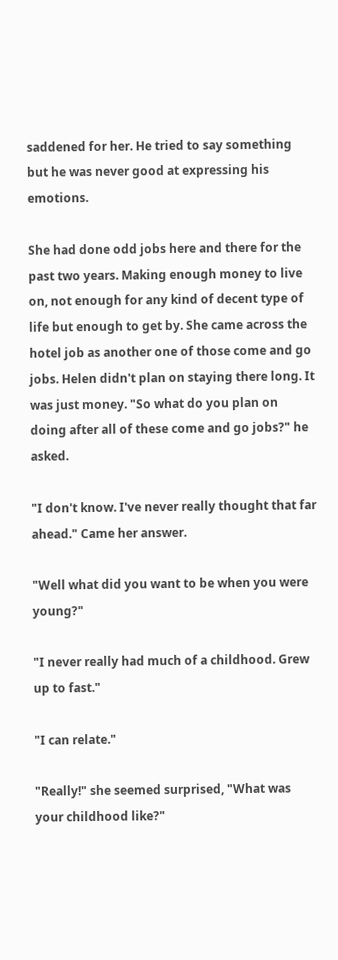saddened for her. He tried to say something but he was never good at expressing his emotions.

She had done odd jobs here and there for the past two years. Making enough money to live on, not enough for any kind of decent type of life but enough to get by. She came across the hotel job as another one of those come and go jobs. Helen didn't plan on staying there long. It was just money. "So what do you plan on doing after all of these come and go jobs?" he asked.

"I don't know. I've never really thought that far ahead." Came her answer.

"Well what did you want to be when you were young?"

"I never really had much of a childhood. Grew up to fast."

"I can relate."

"Really!" she seemed surprised, "What was your childhood like?"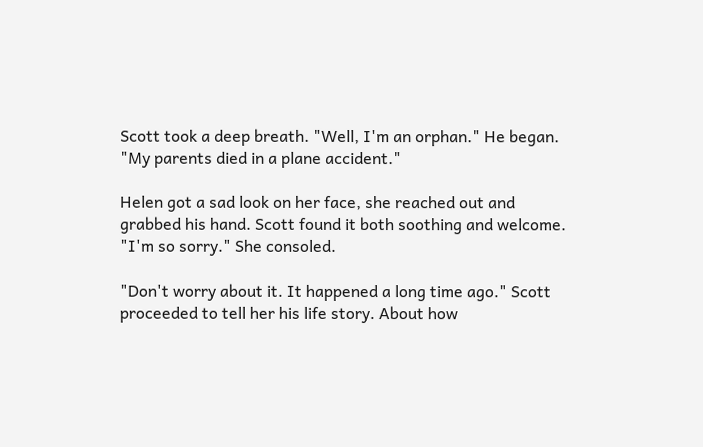Scott took a deep breath. "Well, I'm an orphan." He began. "My parents died in a plane accident."

Helen got a sad look on her face, she reached out and grabbed his hand. Scott found it both soothing and welcome. "I'm so sorry." She consoled.

"Don't worry about it. It happened a long time ago." Scott proceeded to tell her his life story. About how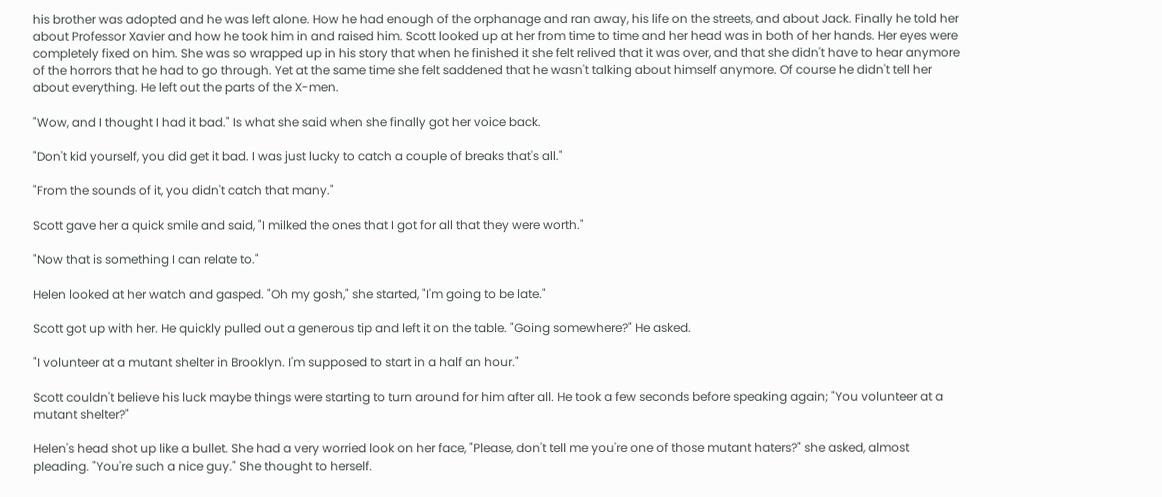his brother was adopted and he was left alone. How he had enough of the orphanage and ran away, his life on the streets, and about Jack. Finally he told her about Professor Xavier and how he took him in and raised him. Scott looked up at her from time to time and her head was in both of her hands. Her eyes were completely fixed on him. She was so wrapped up in his story that when he finished it she felt relived that it was over, and that she didn't have to hear anymore of the horrors that he had to go through. Yet at the same time she felt saddened that he wasn't talking about himself anymore. Of course he didn't tell her about everything. He left out the parts of the X-men.

"Wow, and I thought I had it bad." Is what she said when she finally got her voice back.

"Don't kid yourself, you did get it bad. I was just lucky to catch a couple of breaks that's all."

"From the sounds of it, you didn't catch that many."

Scott gave her a quick smile and said, "I milked the ones that I got for all that they were worth."

"Now that is something I can relate to."

Helen looked at her watch and gasped. "Oh my gosh," she started, "I'm going to be late."

Scott got up with her. He quickly pulled out a generous tip and left it on the table. "Going somewhere?" He asked.

"I volunteer at a mutant shelter in Brooklyn. I'm supposed to start in a half an hour."

Scott couldn't believe his luck maybe things were starting to turn around for him after all. He took a few seconds before speaking again; "You volunteer at a mutant shelter?"

Helen's head shot up like a bullet. She had a very worried look on her face, "Please, don't tell me you're one of those mutant haters?" she asked, almost pleading. "You're such a nice guy." She thought to herself.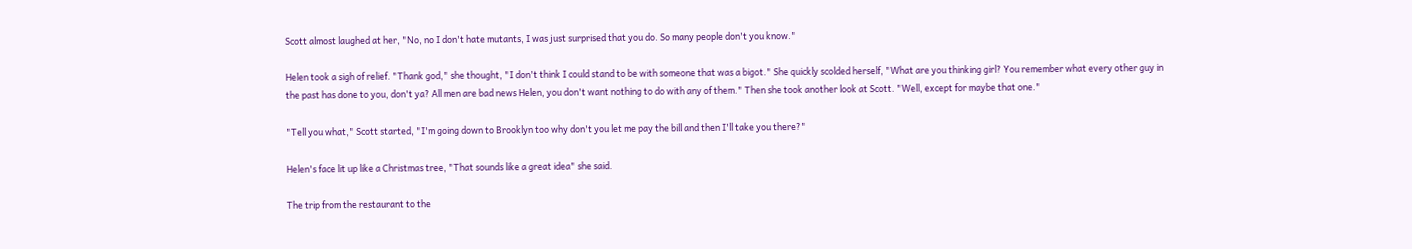Scott almost laughed at her, "No, no I don't hate mutants, I was just surprised that you do. So many people don't you know."

Helen took a sigh of relief. "Thank god," she thought, "I don't think I could stand to be with someone that was a bigot." She quickly scolded herself, "What are you thinking girl? You remember what every other guy in the past has done to you, don't ya? All men are bad news Helen, you don't want nothing to do with any of them." Then she took another look at Scott. "Well, except for maybe that one."

"Tell you what," Scott started, "I'm going down to Brooklyn too why don't you let me pay the bill and then I'll take you there?"

Helen's face lit up like a Christmas tree, "That sounds like a great idea" she said.

The trip from the restaurant to the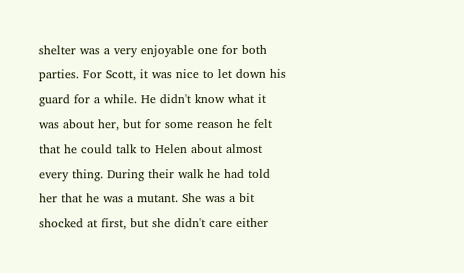shelter was a very enjoyable one for both parties. For Scott, it was nice to let down his guard for a while. He didn't know what it was about her, but for some reason he felt that he could talk to Helen about almost every thing. During their walk he had told her that he was a mutant. She was a bit shocked at first, but she didn't care either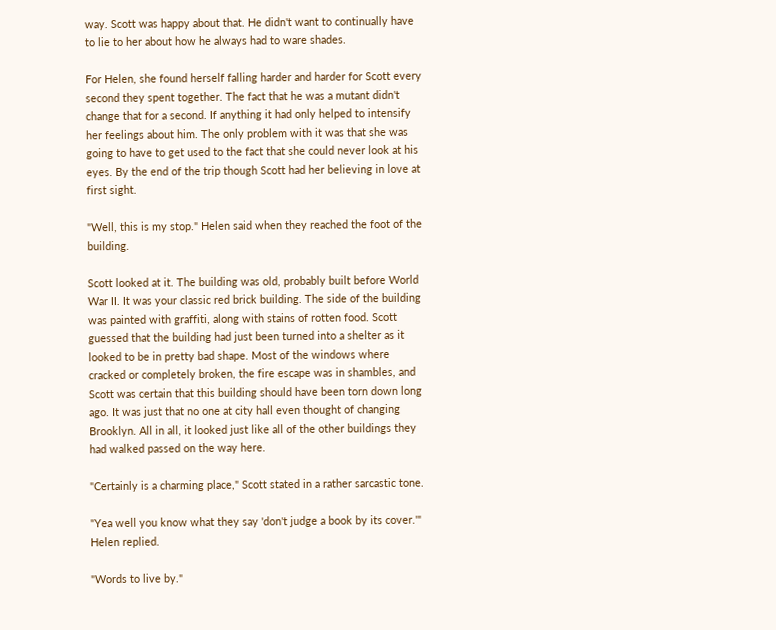way. Scott was happy about that. He didn't want to continually have to lie to her about how he always had to ware shades.

For Helen, she found herself falling harder and harder for Scott every second they spent together. The fact that he was a mutant didn't change that for a second. If anything it had only helped to intensify her feelings about him. The only problem with it was that she was going to have to get used to the fact that she could never look at his eyes. By the end of the trip though Scott had her believing in love at first sight.

"Well, this is my stop." Helen said when they reached the foot of the building.

Scott looked at it. The building was old, probably built before World War II. It was your classic red brick building. The side of the building was painted with graffiti, along with stains of rotten food. Scott guessed that the building had just been turned into a shelter as it looked to be in pretty bad shape. Most of the windows where cracked or completely broken, the fire escape was in shambles, and Scott was certain that this building should have been torn down long ago. It was just that no one at city hall even thought of changing Brooklyn. All in all, it looked just like all of the other buildings they had walked passed on the way here.

"Certainly is a charming place," Scott stated in a rather sarcastic tone.

"Yea well you know what they say 'don't judge a book by its cover.'" Helen replied.

"Words to live by."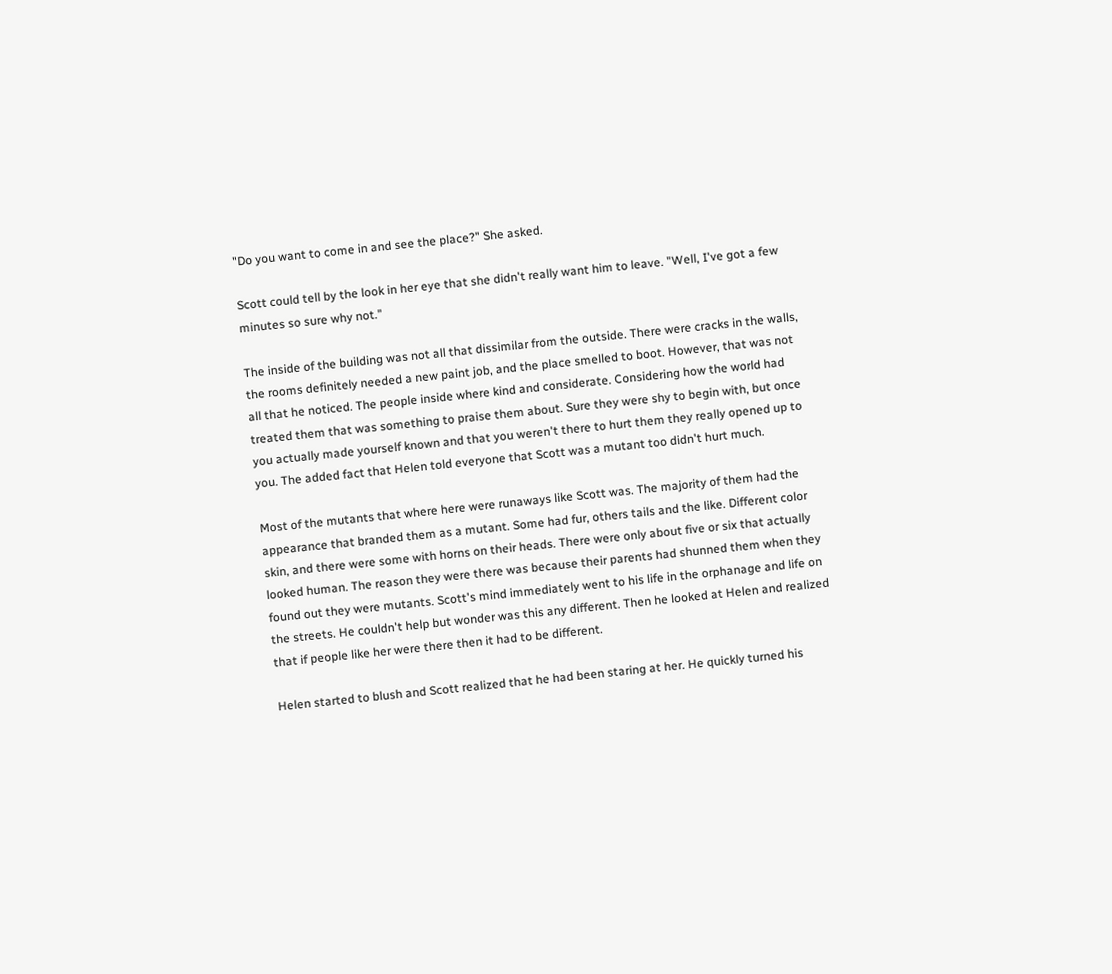"Do you want to come in and see the place?" She asked.

Scott could tell by the look in her eye that she didn't really want him to leave. "Well, I've got a few minutes so sure why not."

The inside of the building was not all that dissimilar from the outside. There were cracks in the walls, the rooms definitely needed a new paint job, and the place smelled to boot. However, that was not all that he noticed. The people inside where kind and considerate. Considering how the world had treated them that was something to praise them about. Sure they were shy to begin with, but once you actually made yourself known and that you weren't there to hurt them they really opened up to you. The added fact that Helen told everyone that Scott was a mutant too didn't hurt much.

Most of the mutants that where here were runaways like Scott was. The majority of them had the appearance that branded them as a mutant. Some had fur, others tails and the like. Different color skin, and there were some with horns on their heads. There were only about five or six that actually looked human. The reason they were there was because their parents had shunned them when they found out they were mutants. Scott's mind immediately went to his life in the orphanage and life on the streets. He couldn't help but wonder was this any different. Then he looked at Helen and realized that if people like her were there then it had to be different.

Helen started to blush and Scott realized that he had been staring at her. He quickly turned his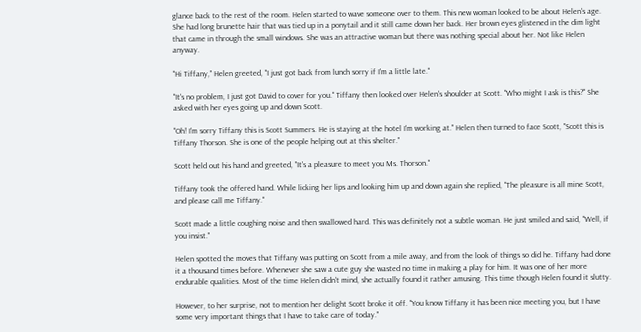glance back to the rest of the room. Helen started to wave someone over to them. This new woman looked to be about Helen's age. She had long brunette hair that was tied up in a ponytail and it still came down her back. Her brown eyes glistened in the dim light that came in through the small windows. She was an attractive woman but there was nothing special about her. Not like Helen anyway.

"Hi Tiffany," Helen greeted, "I just got back from lunch sorry if I'm a little late."

"It's no problem, I just got David to cover for you." Tiffany then looked over Helen's shoulder at Scott. "Who might I ask is this?" She asked with her eyes going up and down Scott.

"Oh! I'm sorry Tiffany this is Scott Summers. He is staying at the hotel I'm working at." Helen then turned to face Scott, "Scott this is Tiffany Thorson. She is one of the people helping out at this shelter."

Scott held out his hand and greeted, "It's a pleasure to meet you Ms. Thorson."

Tiffany took the offered hand. While licking her lips and looking him up and down again she replied, "The pleasure is all mine Scott, and please call me Tiffany."

Scott made a little coughing noise and then swallowed hard. This was definitely not a subtle woman. He just smiled and said, "Well, if you insist."

Helen spotted the moves that Tiffany was putting on Scott from a mile away, and from the look of things so did he. Tiffany had done it a thousand times before. Whenever she saw a cute guy she wasted no time in making a play for him. It was one of her more endurable qualities. Most of the time Helen didn't mind, she actually found it rather amusing. This time though Helen found it slutty.

However, to her surprise, not to mention her delight Scott broke it off. "You know Tiffany it has been nice meeting you, but I have some very important things that I have to take care of today."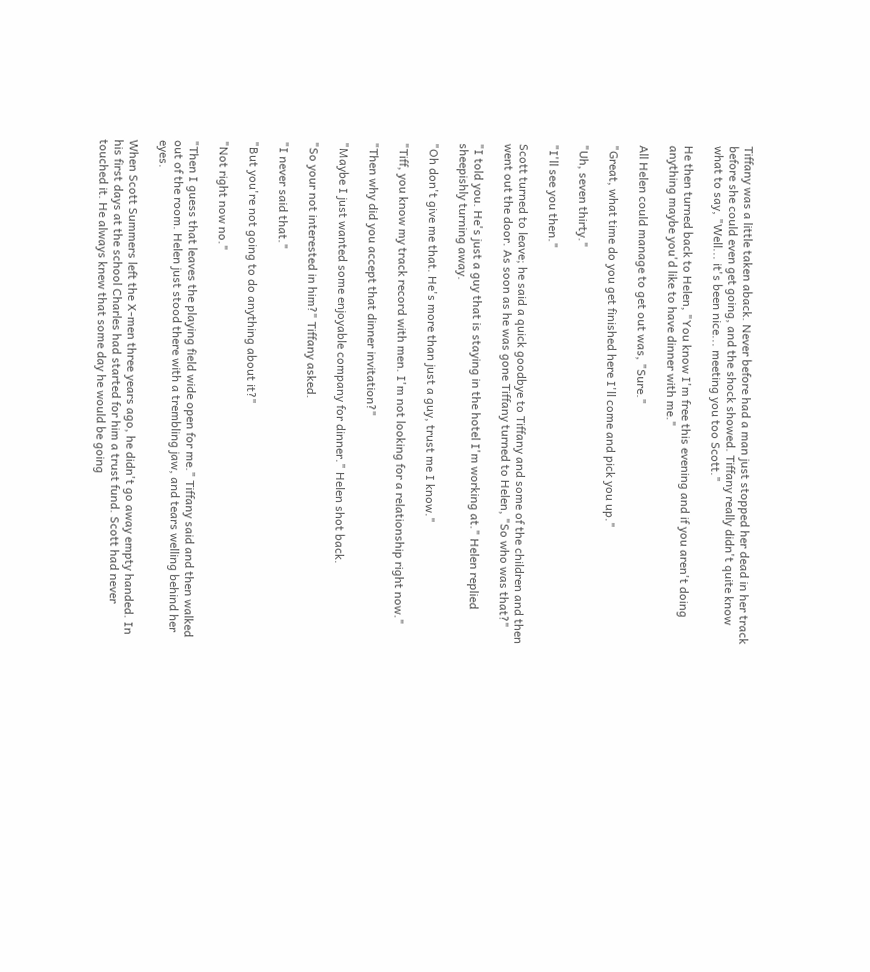Tiffany was a little taken aback. Never before had a man just stopped her dead in her track before she could even get going, and the shock showed. Tiffany really didn't quite know what to say, "Well... it's been nice... meeting you too Scott."

He then turned back to Helen, "You know I'm free this evening and if you aren't doing anything maybe you'd like to have dinner with me."

All Helen could manage to get out was, "Sure."

"Great, what time do you get finished here I'll come and pick you up."

"Uh, seven thirty."

"I'll see you then."

Scott turned to leave; he said a quick goodbye to Tiffany and some of the children and then went out the door. As soon as he was gone Tiffany turned to Helen, "So who was that?"

"I told you. He's just a guy that is staying in the hotel I'm working at." Helen replied sheepishly turning away.

"Oh don't give me that. He's more than just a guy, trust me I know."

"Tiff, you know my track record with men. I'm not looking for a relationship right now."

"Then why did you accept that dinner invitation?"

"Maybe I just wanted some enjoyable company for dinner." Helen shot back.

"So your not interested in him?" Tiffany asked.

"I never said that."

"But you're not going to do anything about it?"

"Not right now no."

"Then I guess that leaves the playing field wide open for me." Tiffany said and then walked out of the room. Helen just stood there with a trembling jaw, and tears welling behind her eyes.

When Scott Summers left the X-men three years ago, he didn't go away empty handed. In his first days at the school Charles had started for him a trust fund. Scott had never touched it. He always knew that some day he would be going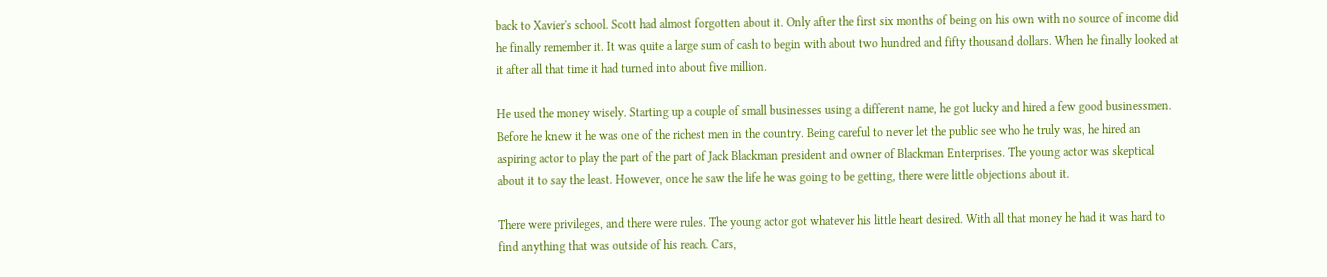back to Xavier's school. Scott had almost forgotten about it. Only after the first six months of being on his own with no source of income did he finally remember it. It was quite a large sum of cash to begin with about two hundred and fifty thousand dollars. When he finally looked at it after all that time it had turned into about five million.

He used the money wisely. Starting up a couple of small businesses using a different name, he got lucky and hired a few good businessmen. Before he knew it he was one of the richest men in the country. Being careful to never let the public see who he truly was, he hired an aspiring actor to play the part of the part of Jack Blackman president and owner of Blackman Enterprises. The young actor was skeptical about it to say the least. However, once he saw the life he was going to be getting, there were little objections about it.

There were privileges, and there were rules. The young actor got whatever his little heart desired. With all that money he had it was hard to find anything that was outside of his reach. Cars,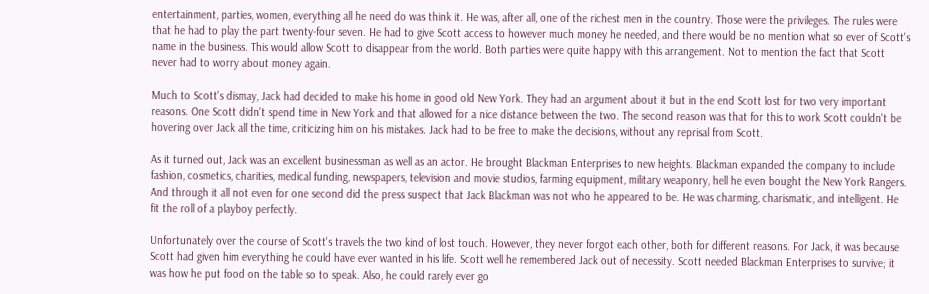entertainment, parties, women, everything all he need do was think it. He was, after all, one of the richest men in the country. Those were the privileges. The rules were that he had to play the part twenty-four seven. He had to give Scott access to however much money he needed, and there would be no mention what so ever of Scott's name in the business. This would allow Scott to disappear from the world. Both parties were quite happy with this arrangement. Not to mention the fact that Scott never had to worry about money again.

Much to Scott's dismay, Jack had decided to make his home in good old New York. They had an argument about it but in the end Scott lost for two very important reasons. One Scott didn't spend time in New York and that allowed for a nice distance between the two. The second reason was that for this to work Scott couldn't be hovering over Jack all the time, criticizing him on his mistakes. Jack had to be free to make the decisions, without any reprisal from Scott.

As it turned out, Jack was an excellent businessman as well as an actor. He brought Blackman Enterprises to new heights. Blackman expanded the company to include fashion, cosmetics, charities, medical funding, newspapers, television and movie studios, farming equipment, military weaponry, hell he even bought the New York Rangers. And through it all not even for one second did the press suspect that Jack Blackman was not who he appeared to be. He was charming, charismatic, and intelligent. He fit the roll of a playboy perfectly.

Unfortunately over the course of Scott's travels the two kind of lost touch. However, they never forgot each other, both for different reasons. For Jack, it was because Scott had given him everything he could have ever wanted in his life. Scott well he remembered Jack out of necessity. Scott needed Blackman Enterprises to survive; it was how he put food on the table so to speak. Also, he could rarely ever go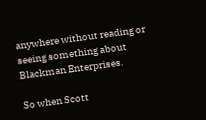anywhere without reading or seeing something about Blackman Enterprises.

So when Scott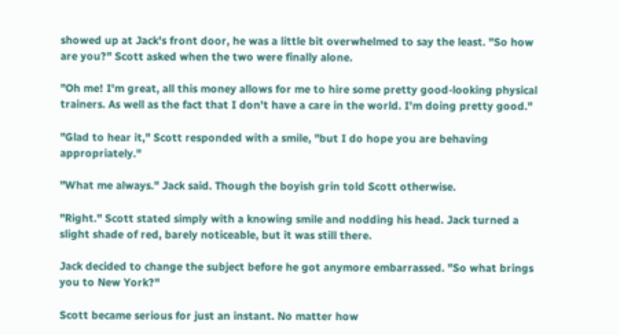showed up at Jack's front door, he was a little bit overwhelmed to say the least. "So how are you?" Scott asked when the two were finally alone.

"Oh me! I'm great, all this money allows for me to hire some pretty good-looking physical trainers. As well as the fact that I don't have a care in the world. I'm doing pretty good."

"Glad to hear it," Scott responded with a smile, "but I do hope you are behaving appropriately."

"What me always." Jack said. Though the boyish grin told Scott otherwise.

"Right." Scott stated simply with a knowing smile and nodding his head. Jack turned a slight shade of red, barely noticeable, but it was still there.

Jack decided to change the subject before he got anymore embarrassed. "So what brings you to New York?"

Scott became serious for just an instant. No matter how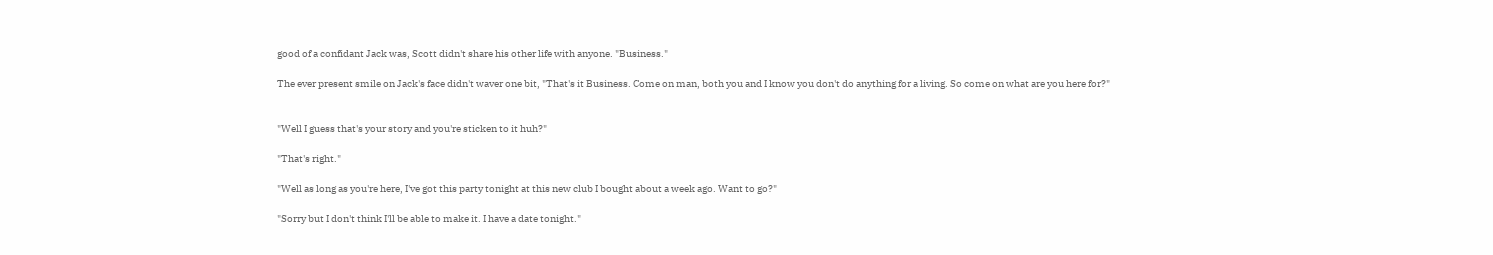good of a confidant Jack was, Scott didn't share his other life with anyone. "Business."

The ever present smile on Jack's face didn't waver one bit, "That's it Business. Come on man, both you and I know you don't do anything for a living. So come on what are you here for?"


"Well I guess that's your story and you're sticken to it huh?"

"That's right."

"Well as long as you're here, I've got this party tonight at this new club I bought about a week ago. Want to go?"

"Sorry but I don't think I'll be able to make it. I have a date tonight."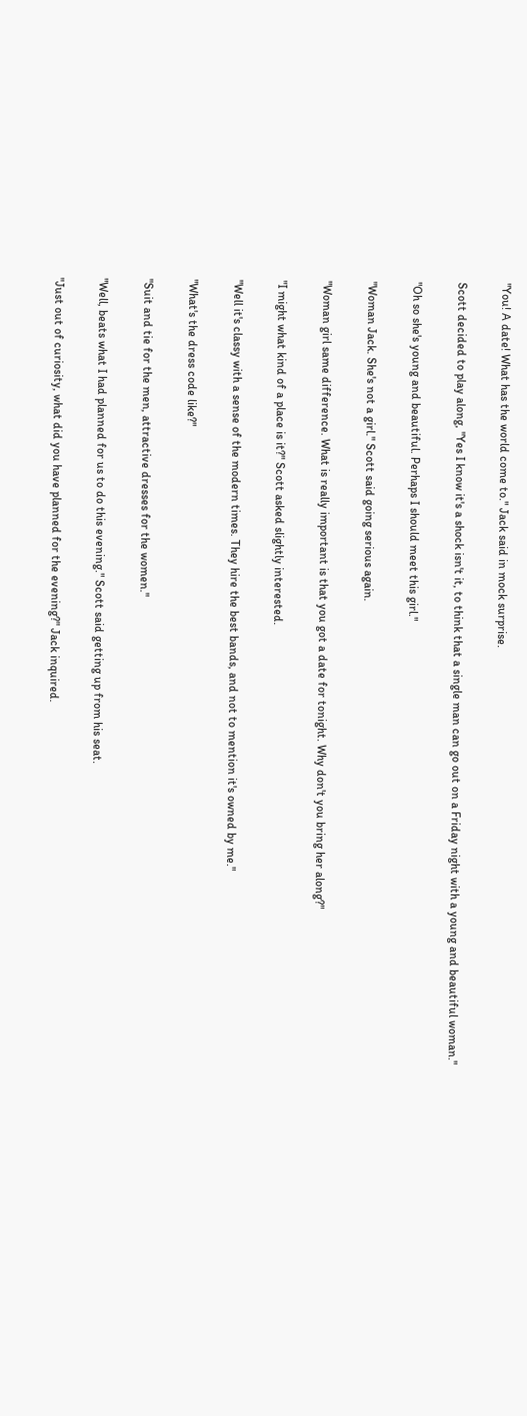"You! A date! What has the world come to." Jack said in mock surprise.

Scott decided to play along, "Yes I know it's a shock isn't it, to think that a single man can go out on a Friday night with a young and beautiful woman."

"Oh so she's young and beautiful. Perhaps I should meet this girl."

"Woman Jack. She's not a girl." Scott said going serious again.

"Woman girl same difference. What is really important is that you got a date for tonight. Why don't you bring her along?"

"I might what kind of a place is it?" Scott asked slightly interested.

"Well it's classy with a sense of the modern times. They hire the best bands, and not to mention it's owned by me."

"What's the dress code like?"

"Suit and tie for the men, attractive dresses for the women."

"Well, beats what I had planned for us to do this evening." Scott said getting up from his seat.

"Just out of curiosity, what did you have planned for the evening?" Jack inquired.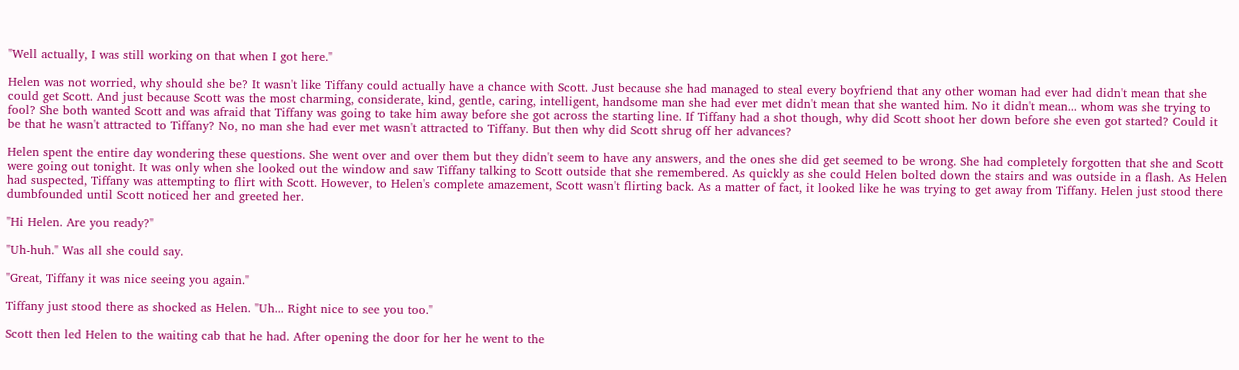"Well actually, I was still working on that when I got here."

Helen was not worried, why should she be? It wasn't like Tiffany could actually have a chance with Scott. Just because she had managed to steal every boyfriend that any other woman had ever had didn't mean that she could get Scott. And just because Scott was the most charming, considerate, kind, gentle, caring, intelligent, handsome man she had ever met didn't mean that she wanted him. No it didn't mean... whom was she trying to fool? She both wanted Scott and was afraid that Tiffany was going to take him away before she got across the starting line. If Tiffany had a shot though, why did Scott shoot her down before she even got started? Could it be that he wasn't attracted to Tiffany? No, no man she had ever met wasn't attracted to Tiffany. But then why did Scott shrug off her advances?

Helen spent the entire day wondering these questions. She went over and over them but they didn't seem to have any answers, and the ones she did get seemed to be wrong. She had completely forgotten that she and Scott were going out tonight. It was only when she looked out the window and saw Tiffany talking to Scott outside that she remembered. As quickly as she could Helen bolted down the stairs and was outside in a flash. As Helen had suspected, Tiffany was attempting to flirt with Scott. However, to Helen's complete amazement, Scott wasn't flirting back. As a matter of fact, it looked like he was trying to get away from Tiffany. Helen just stood there dumbfounded until Scott noticed her and greeted her.

"Hi Helen. Are you ready?"

"Uh-huh." Was all she could say.

"Great, Tiffany it was nice seeing you again."

Tiffany just stood there as shocked as Helen. "Uh... Right nice to see you too."

Scott then led Helen to the waiting cab that he had. After opening the door for her he went to the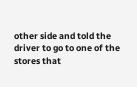other side and told the driver to go to one of the stores that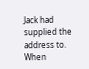Jack had supplied the address to. When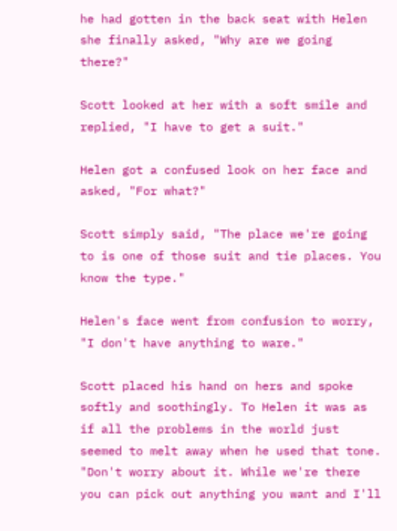he had gotten in the back seat with Helen she finally asked, "Why are we going there?"

Scott looked at her with a soft smile and replied, "I have to get a suit."

Helen got a confused look on her face and asked, "For what?"

Scott simply said, "The place we're going to is one of those suit and tie places. You know the type."

Helen's face went from confusion to worry, "I don't have anything to ware."

Scott placed his hand on hers and spoke softly and soothingly. To Helen it was as if all the problems in the world just seemed to melt away when he used that tone. "Don't worry about it. While we're there you can pick out anything you want and I'll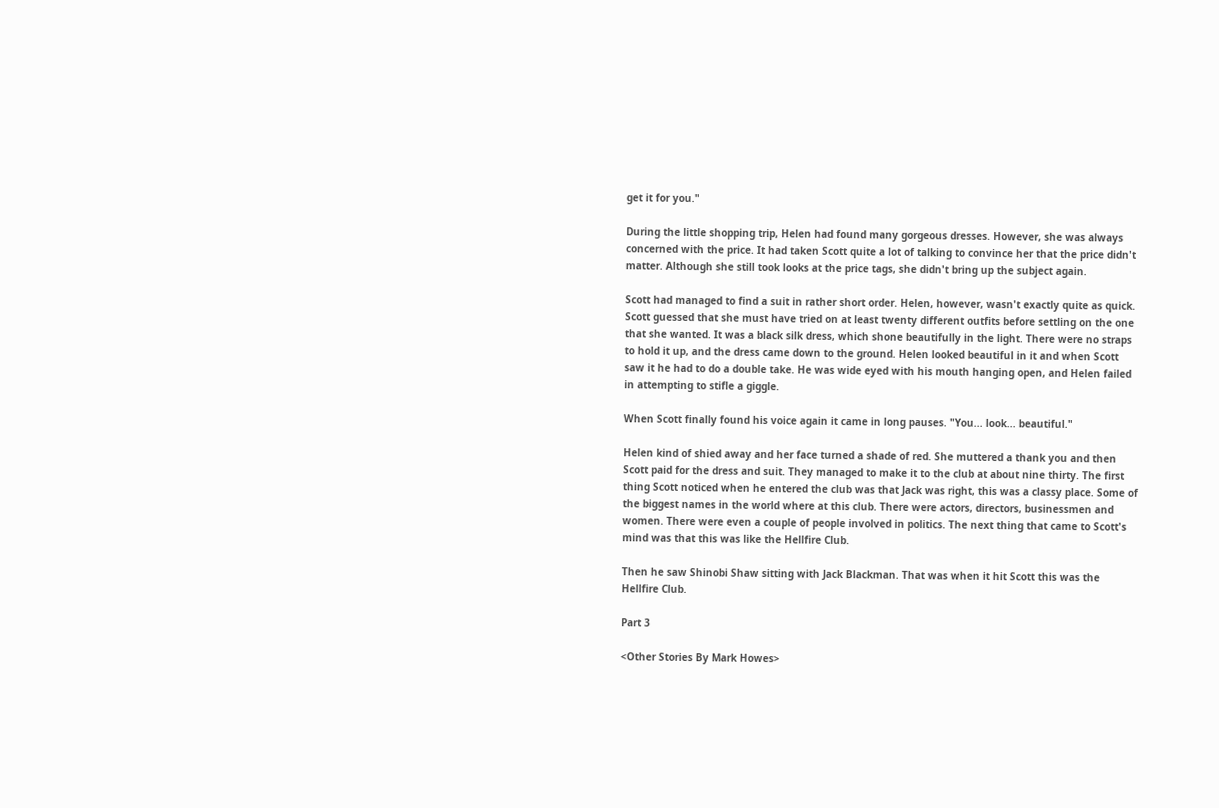get it for you."

During the little shopping trip, Helen had found many gorgeous dresses. However, she was always concerned with the price. It had taken Scott quite a lot of talking to convince her that the price didn't matter. Although she still took looks at the price tags, she didn't bring up the subject again.

Scott had managed to find a suit in rather short order. Helen, however, wasn't exactly quite as quick. Scott guessed that she must have tried on at least twenty different outfits before settling on the one that she wanted. It was a black silk dress, which shone beautifully in the light. There were no straps to hold it up, and the dress came down to the ground. Helen looked beautiful in it and when Scott saw it he had to do a double take. He was wide eyed with his mouth hanging open, and Helen failed in attempting to stifle a giggle.

When Scott finally found his voice again it came in long pauses. "You... look... beautiful."

Helen kind of shied away and her face turned a shade of red. She muttered a thank you and then Scott paid for the dress and suit. They managed to make it to the club at about nine thirty. The first thing Scott noticed when he entered the club was that Jack was right, this was a classy place. Some of the biggest names in the world where at this club. There were actors, directors, businessmen and women. There were even a couple of people involved in politics. The next thing that came to Scott's mind was that this was like the Hellfire Club.

Then he saw Shinobi Shaw sitting with Jack Blackman. That was when it hit Scott this was the Hellfire Club.

Part 3

<Other Stories By Mark Howes>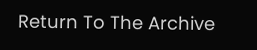Return To The Archive